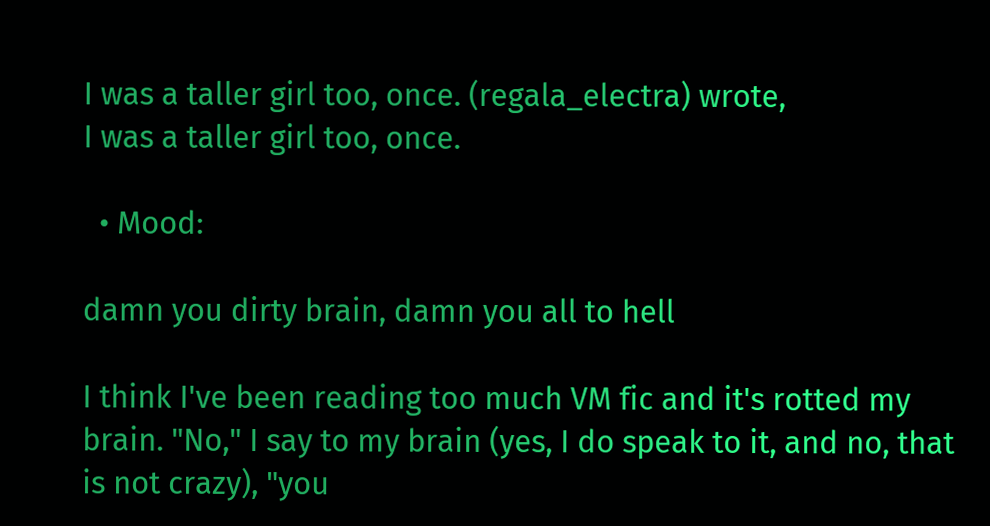I was a taller girl too, once. (regala_electra) wrote,
I was a taller girl too, once.

  • Mood:

damn you dirty brain, damn you all to hell

I think I've been reading too much VM fic and it's rotted my brain. "No," I say to my brain (yes, I do speak to it, and no, that is not crazy), "you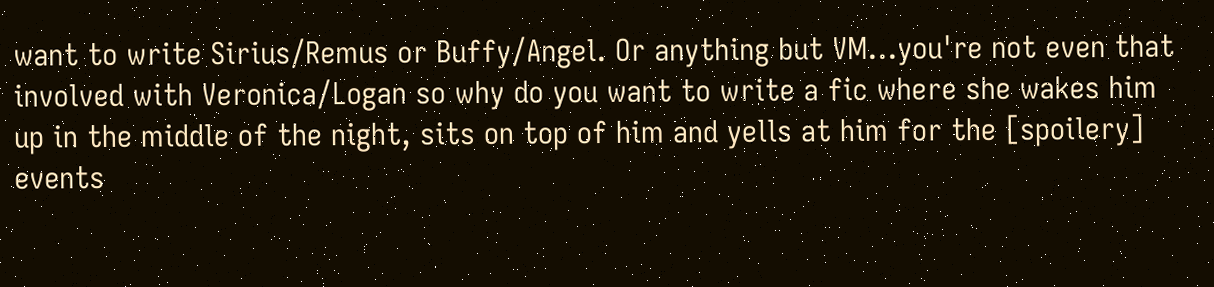want to write Sirius/Remus or Buffy/Angel. Or anything but VM...you're not even that involved with Veronica/Logan so why do you want to write a fic where she wakes him up in the middle of the night, sits on top of him and yells at him for the [spoilery] events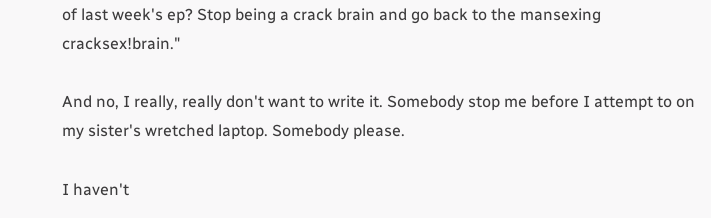of last week's ep? Stop being a crack brain and go back to the mansexing cracksex!brain."

And no, I really, really don't want to write it. Somebody stop me before I attempt to on my sister's wretched laptop. Somebody please.

I haven't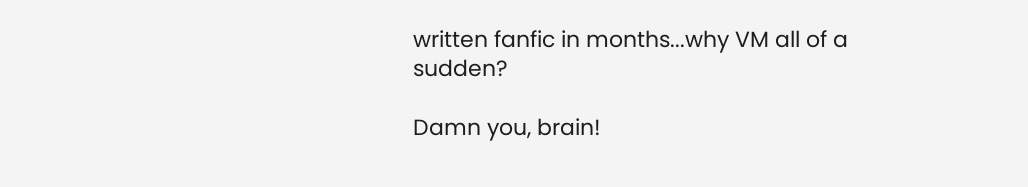written fanfic in months...why VM all of a sudden?

Damn you, brain!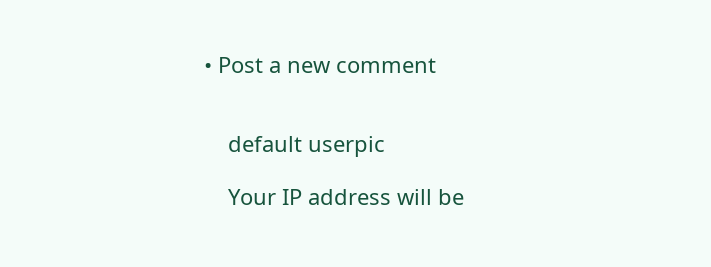• Post a new comment


    default userpic

    Your IP address will be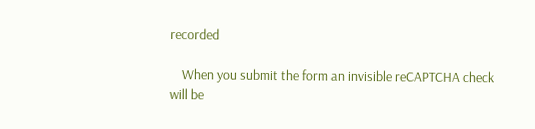recorded

    When you submit the form an invisible reCAPTCHA check will be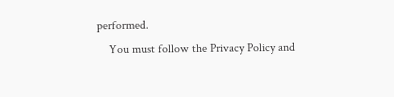performed.
    You must follow the Privacy Policy and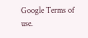Google Terms of use.